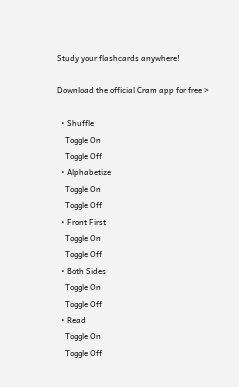Study your flashcards anywhere!

Download the official Cram app for free >

  • Shuffle
    Toggle On
    Toggle Off
  • Alphabetize
    Toggle On
    Toggle Off
  • Front First
    Toggle On
    Toggle Off
  • Both Sides
    Toggle On
    Toggle Off
  • Read
    Toggle On
    Toggle Off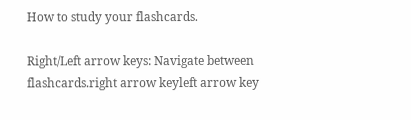How to study your flashcards.

Right/Left arrow keys: Navigate between flashcards.right arrow keyleft arrow key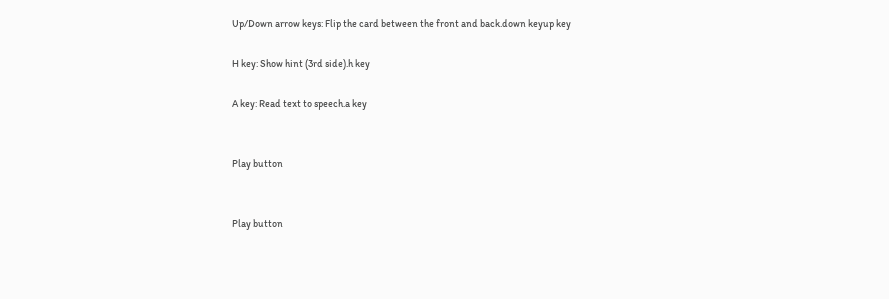Up/Down arrow keys: Flip the card between the front and back.down keyup key

H key: Show hint (3rd side).h key

A key: Read text to speech.a key


Play button


Play button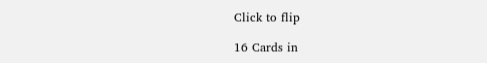Click to flip

16 Cards in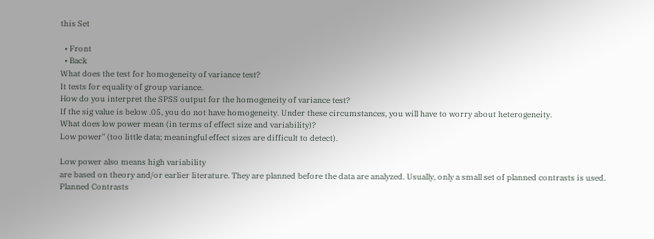this Set

  • Front
  • Back
What does the test for homogeneity of variance test?
It tests for equality of group variance.
How do you interpret the SPSS output for the homogeneity of variance test?
If the sig value is below .05, you do not have homogeneity. Under these circumstances, you will have to worry about heterogeneity.
What does low power mean (in terms of effect size and variability)?
Low power" (too little data; meaningful effect sizes are difficult to detect).

Low power also means high variability
are based on theory and/or earlier literature. They are planned before the data are analyzed. Usually, only a small set of planned contrasts is used.
Planned Contrasts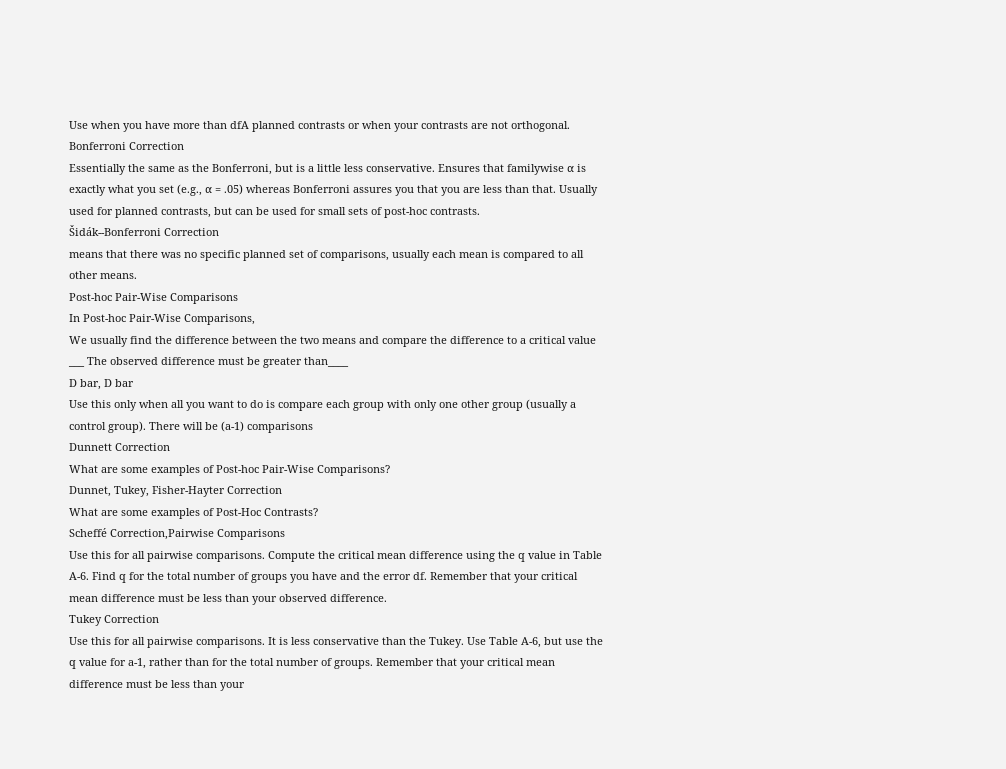Use when you have more than dfA planned contrasts or when your contrasts are not orthogonal.
Bonferroni Correction
Essentially the same as the Bonferroni, but is a little less conservative. Ensures that familywise α is exactly what you set (e.g., α = .05) whereas Bonferroni assures you that you are less than that. Usually used for planned contrasts, but can be used for small sets of post-hoc contrasts.
Šidák--Bonferroni Correction
means that there was no specific planned set of comparisons, usually each mean is compared to all other means.
Post-hoc Pair-Wise Comparisons
In Post-hoc Pair-Wise Comparisons,
We usually find the difference between the two means and compare the difference to a critical value ___ The observed difference must be greater than____
D bar, D bar
Use this only when all you want to do is compare each group with only one other group (usually a control group). There will be (a-1) comparisons
Dunnett Correction
What are some examples of Post-hoc Pair-Wise Comparisons?
Dunnet, Tukey, Fisher-Hayter Correction
What are some examples of Post-Hoc Contrasts?
Scheffé Correction,Pairwise Comparisons
Use this for all pairwise comparisons. Compute the critical mean difference using the q value in Table A-6. Find q for the total number of groups you have and the error df. Remember that your critical mean difference must be less than your observed difference.
Tukey Correction
Use this for all pairwise comparisons. It is less conservative than the Tukey. Use Table A-6, but use the q value for a-1, rather than for the total number of groups. Remember that your critical mean difference must be less than your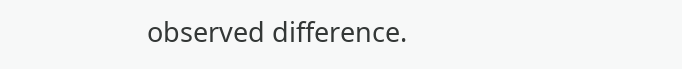observed difference.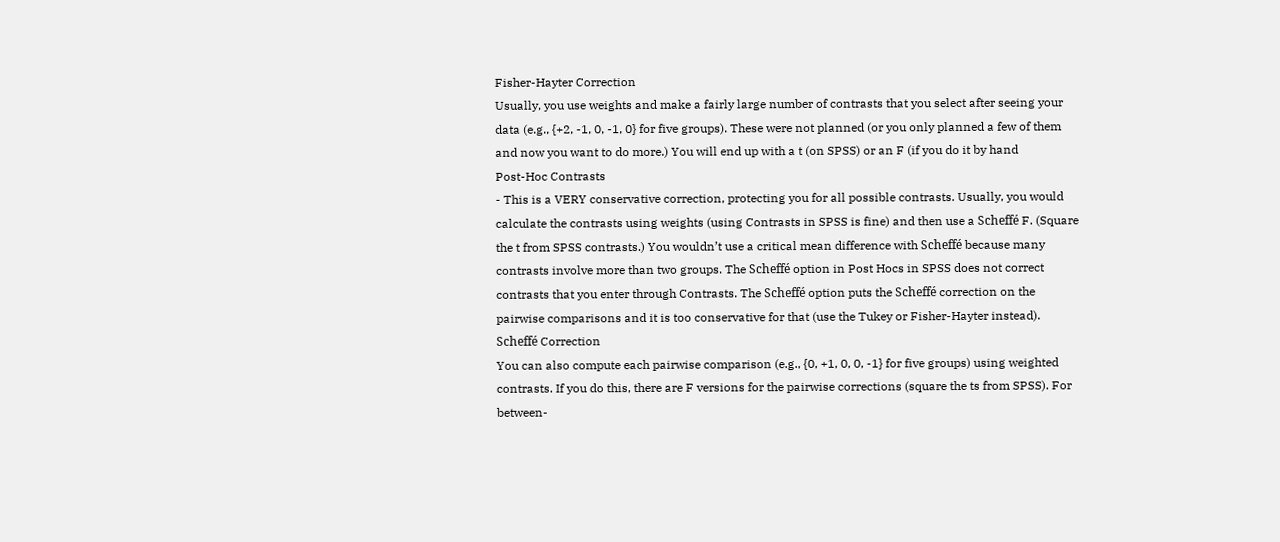Fisher-Hayter Correction
Usually, you use weights and make a fairly large number of contrasts that you select after seeing your data (e.g., {+2, -1, 0, -1, 0} for five groups). These were not planned (or you only planned a few of them and now you want to do more.) You will end up with a t (on SPSS) or an F (if you do it by hand
Post-Hoc Contrasts
- This is a VERY conservative correction, protecting you for all possible contrasts. Usually, you would calculate the contrasts using weights (using Contrasts in SPSS is fine) and then use a Scheffé F. (Square the t from SPSS contrasts.) You wouldn’t use a critical mean difference with Scheffé because many contrasts involve more than two groups. The Scheffé option in Post Hocs in SPSS does not correct contrasts that you enter through Contrasts. The Scheffé option puts the Scheffé correction on the pairwise comparisons and it is too conservative for that (use the Tukey or Fisher-Hayter instead).
Scheffé Correction
You can also compute each pairwise comparison (e.g., {0, +1, 0, 0, -1} for five groups) using weighted contrasts. If you do this, there are F versions for the pairwise corrections (square the ts from SPSS). For between-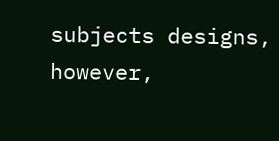subjects designs, however,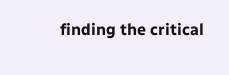finding the critical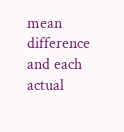mean difference and each actual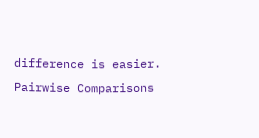difference is easier.
Pairwise Comparisons